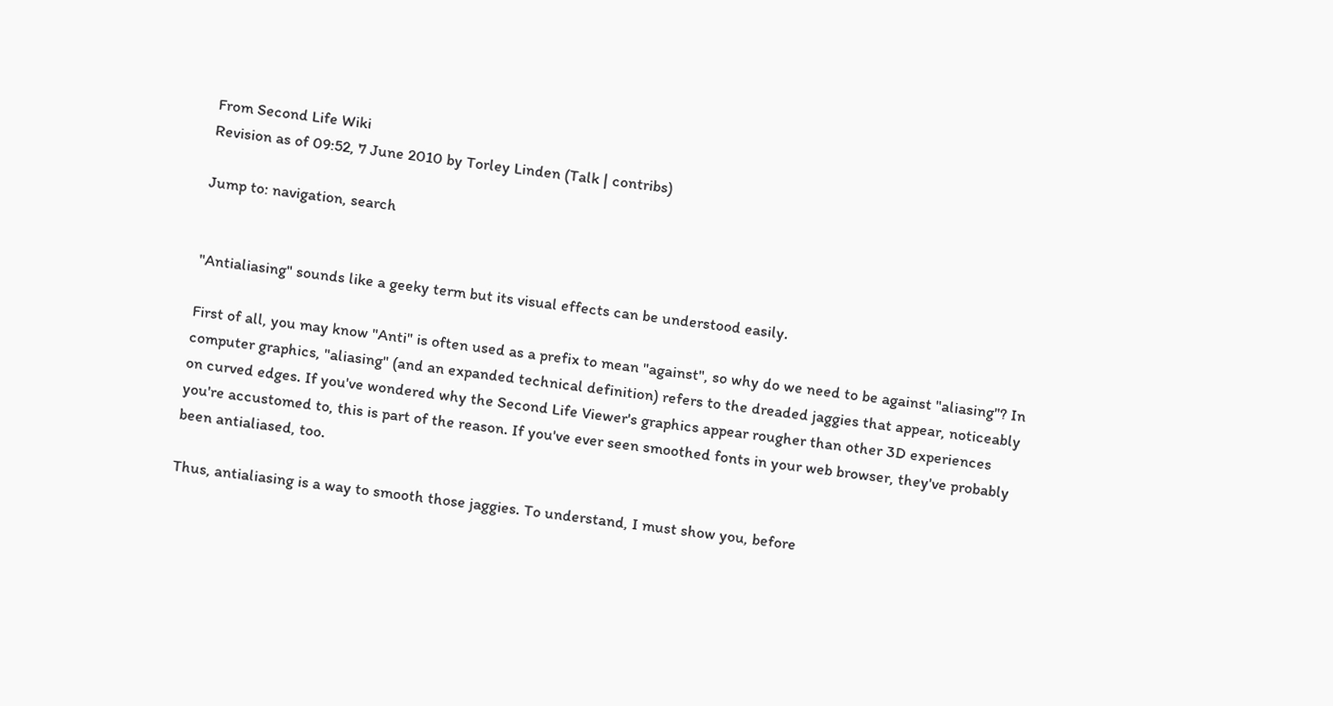From Second Life Wiki
Revision as of 09:52, 7 June 2010 by Torley Linden (Talk | contribs)

Jump to: navigation, search


"Antialiasing" sounds like a geeky term but its visual effects can be understood easily.

First of all, you may know "Anti" is often used as a prefix to mean "against", so why do we need to be against "aliasing"? In computer graphics, "aliasing" (and an expanded technical definition) refers to the dreaded jaggies that appear, noticeably on curved edges. If you've wondered why the Second Life Viewer's graphics appear rougher than other 3D experiences you're accustomed to, this is part of the reason. If you've ever seen smoothed fonts in your web browser, they've probably been antialiased, too.

Thus, antialiasing is a way to smooth those jaggies. To understand, I must show you, before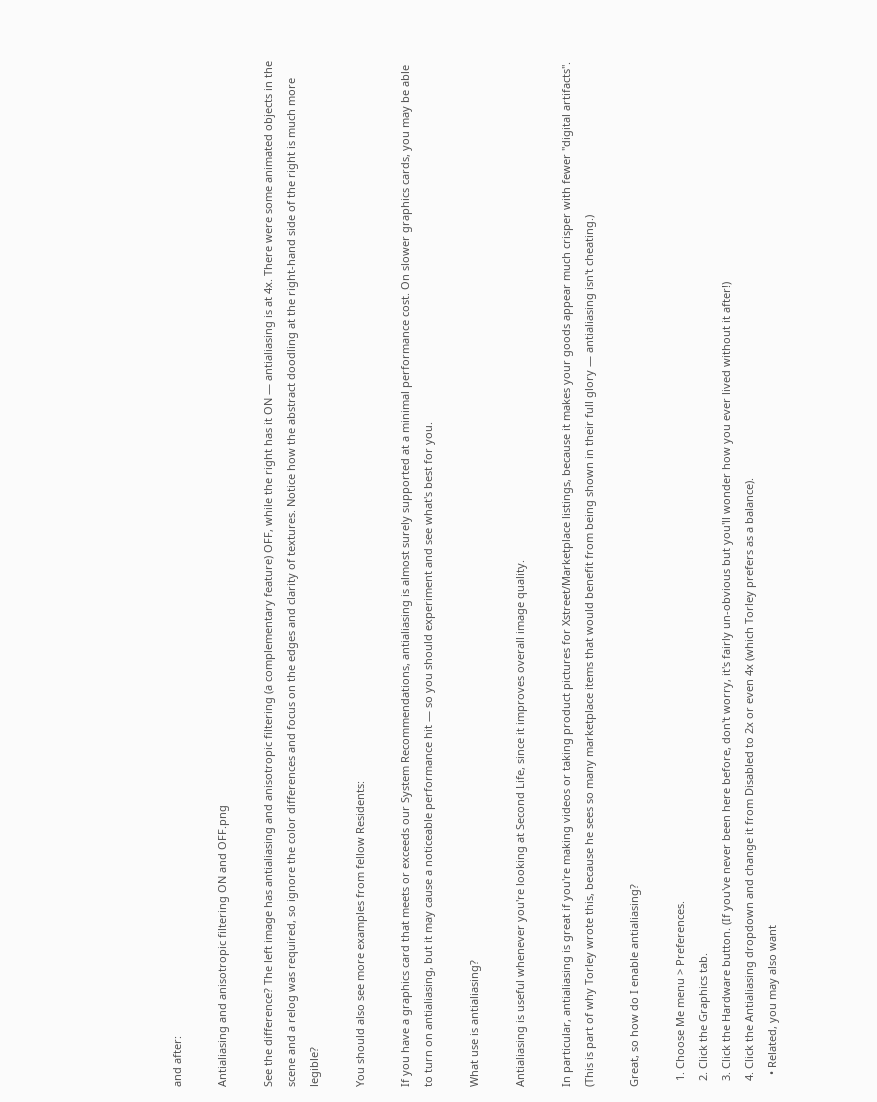and after:

Antialiasing and anisotropic filtering ON and OFF.png

See the difference? The left image has antialiasing and anisotropic filtering (a complementary feature) OFF, while the right has it ON — antialiasing is at 4x. There were some animated objects in the scene and a relog was required, so ignore the color differences and focus on the edges and clarity of textures. Notice how the abstract doodling at the right-hand side of the right is much more legible?

You should also see more examples from fellow Residents:

If you have a graphics card that meets or exceeds our System Recommendations, antialiasing is almost surely supported at a minimal performance cost. On slower graphics cards, you may be able to turn on antialiasing, but it may cause a noticeable performance hit — so you should experiment and see what's best for you.

What use is antialiasing?

Antialiasing is useful whenever you're looking at Second Life, since it improves overall image quality.

In particular, antialiasing is great if you're making videos or taking product pictures for Xstreet/Marketplace listings, because it makes your goods appear much crisper with fewer "digital artifacts". (This is part of why Torley wrote this, because he sees so many marketplace items that would benefit from being shown in their full glory — antialiasing isn't cheating.)

Great, so how do I enable antialiasing?

  1. Choose Me menu > Preferences.
  2. Click the Graphics tab.
  3. Click the Hardware button. (If you've never been here before, don't worry, it's fairly un-obvious but you'll wonder how you ever lived without it after!)
  4. Click the Antialiasing dropdown and change it from Disabled to 2x or even 4x (which Torley prefers as a balance).
    • Related, you may also want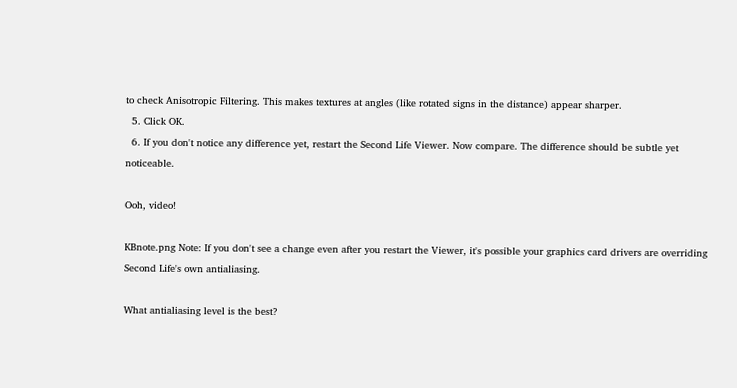to check Anisotropic Filtering. This makes textures at angles (like rotated signs in the distance) appear sharper.
  5. Click OK.
  6. If you don't notice any difference yet, restart the Second Life Viewer. Now compare. The difference should be subtle yet noticeable.

Ooh, video!

KBnote.png Note: If you don't see a change even after you restart the Viewer, it's possible your graphics card drivers are overriding Second Life's own antialiasing.

What antialiasing level is the best?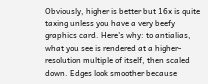Obviously, higher is better but 16x is quite taxing unless you have a very beefy graphics card. Here's why: to antialias, what you see is rendered at a higher-resolution multiple of itself, then scaled down. Edges look smoother because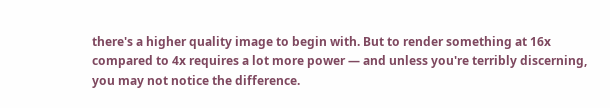there's a higher quality image to begin with. But to render something at 16x compared to 4x requires a lot more power — and unless you're terribly discerning, you may not notice the difference.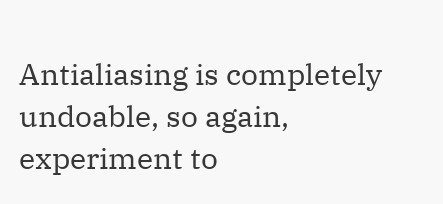Antialiasing is completely undoable, so again, experiment to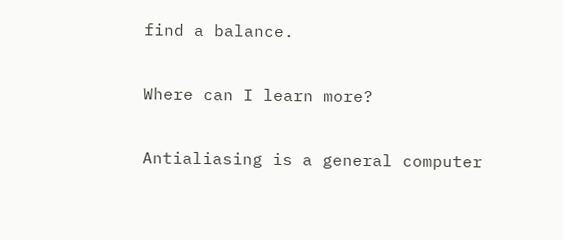find a balance.

Where can I learn more?

Antialiasing is a general computer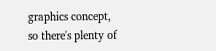graphics concept, so there's plenty of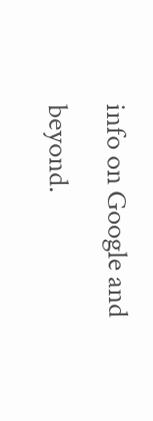info on Google and beyond.